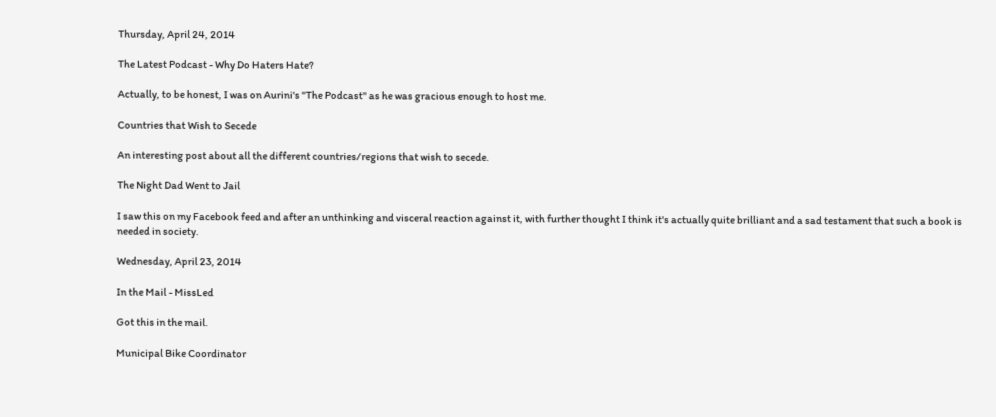Thursday, April 24, 2014

The Latest Podcast - Why Do Haters Hate?

Actually, to be honest, I was on Aurini's "The Podcast" as he was gracious enough to host me.

Countries that Wish to Secede

An interesting post about all the different countries/regions that wish to secede.

The Night Dad Went to Jail

I saw this on my Facebook feed and after an unthinking and visceral reaction against it, with further thought I think it's actually quite brilliant and a sad testament that such a book is needed in society.

Wednesday, April 23, 2014

In the Mail - MissLed

Got this in the mail.

Municipal Bike Coordinator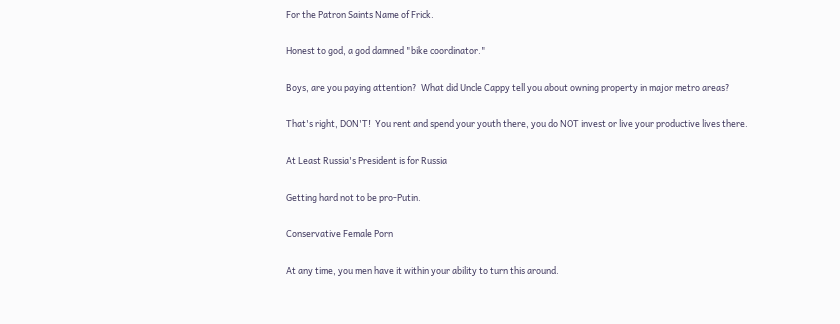For the Patron Saints Name of Frick.

Honest to god, a god damned "bike coordinator."

Boys, are you paying attention?  What did Uncle Cappy tell you about owning property in major metro areas?

That's right, DON'T!  You rent and spend your youth there, you do NOT invest or live your productive lives there.

At Least Russia's President is for Russia

Getting hard not to be pro-Putin.

Conservative Female Porn

At any time, you men have it within your ability to turn this around.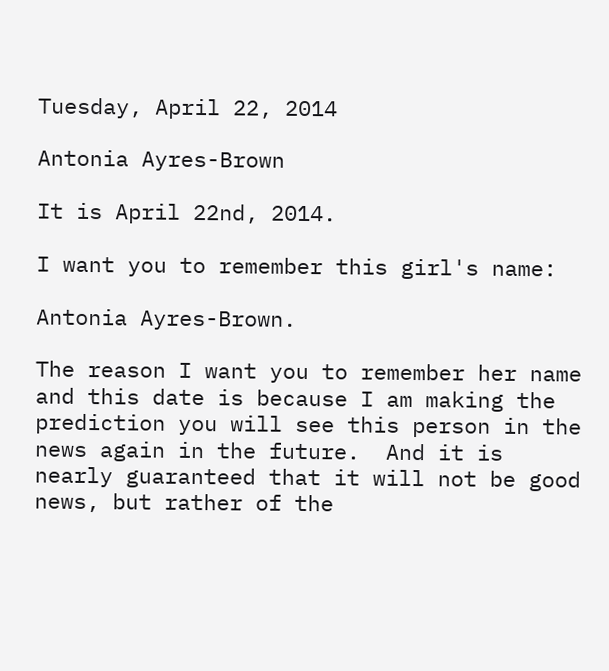Tuesday, April 22, 2014

Antonia Ayres-Brown

It is April 22nd, 2014.

I want you to remember this girl's name:

Antonia Ayres-Brown.

The reason I want you to remember her name and this date is because I am making the prediction you will see this person in the news again in the future.  And it is nearly guaranteed that it will not be good news, but rather of the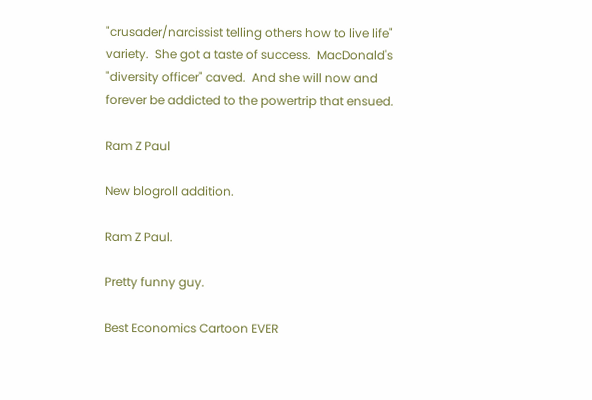"crusader/narcissist telling others how to live life" variety.  She got a taste of success.  MacDonald's "diversity officer" caved.  And she will now and forever be addicted to the powertrip that ensued.

Ram Z Paul

New blogroll addition.

Ram Z Paul.

Pretty funny guy.

Best Economics Cartoon EVER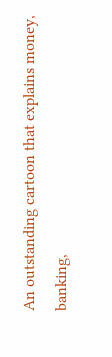An outstanding cartoon that explains money, banking,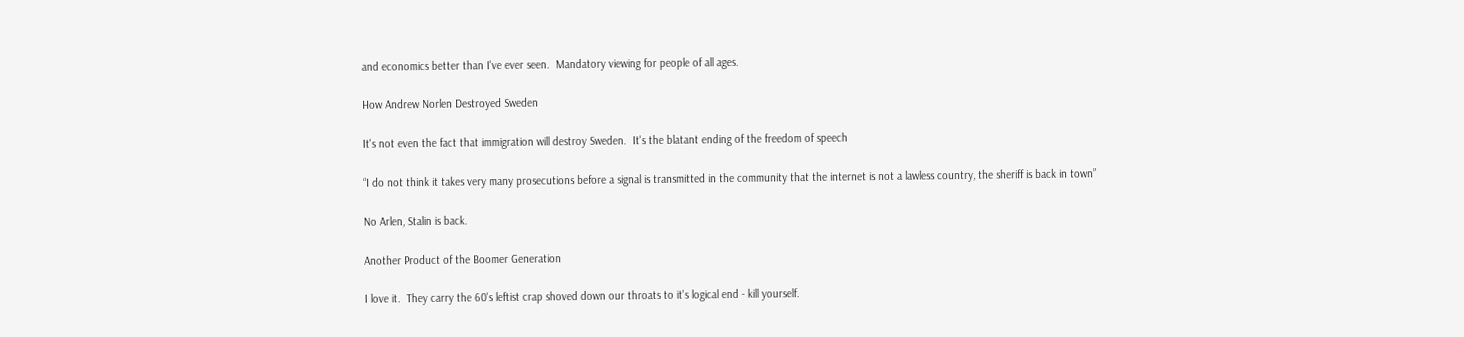and economics better than I've ever seen.  Mandatory viewing for people of all ages.

How Andrew Norlen Destroyed Sweden

It's not even the fact that immigration will destroy Sweden.  It's the blatant ending of the freedom of speech

“I do not think it takes very many prosecutions before a signal is transmitted in the community that the internet is not a lawless country, the sheriff is back in town”

No Arlen, Stalin is back.

Another Product of the Boomer Generation

I love it.  They carry the 60's leftist crap shoved down our throats to it's logical end - kill yourself.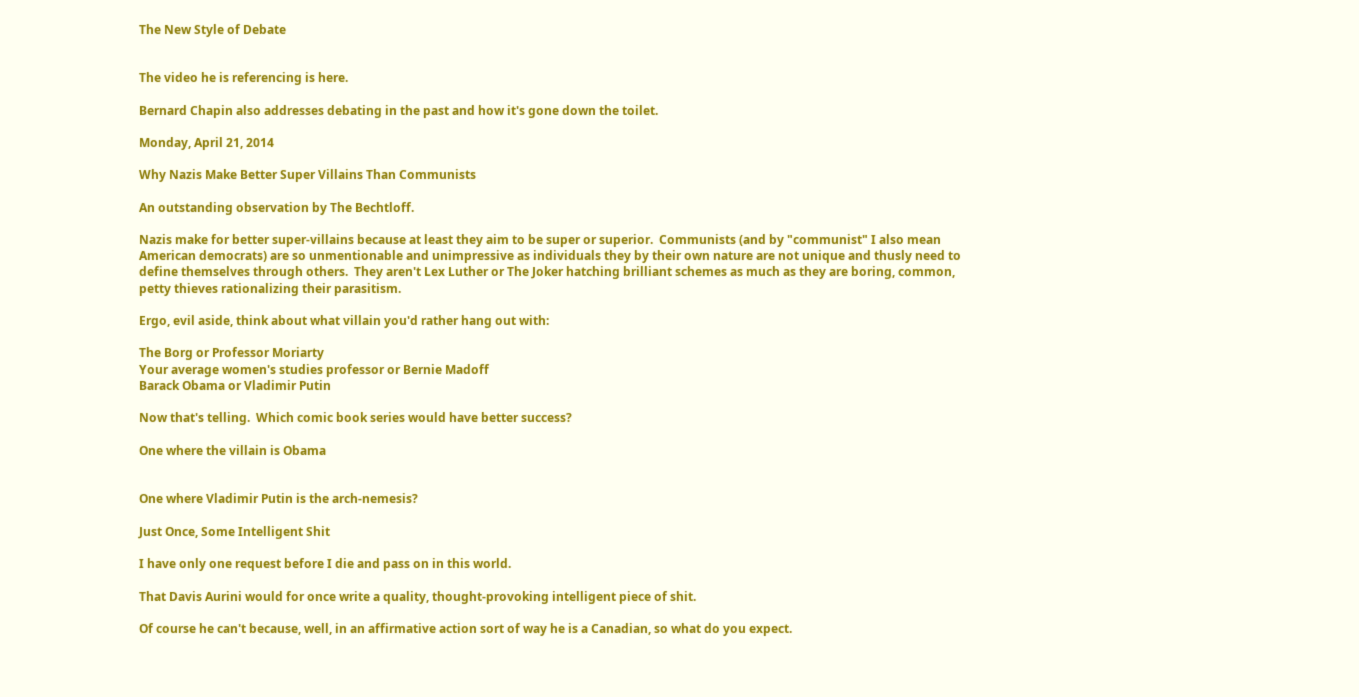The New Style of Debate


The video he is referencing is here.

Bernard Chapin also addresses debating in the past and how it's gone down the toilet.

Monday, April 21, 2014

Why Nazis Make Better Super Villains Than Communists

An outstanding observation by The Bechtloff.

Nazis make for better super-villains because at least they aim to be super or superior.  Communists (and by "communist" I also mean American democrats) are so unmentionable and unimpressive as individuals they by their own nature are not unique and thusly need to define themselves through others.  They aren't Lex Luther or The Joker hatching brilliant schemes as much as they are boring, common, petty thieves rationalizing their parasitism.

Ergo, evil aside, think about what villain you'd rather hang out with:

The Borg or Professor Moriarty
Your average women's studies professor or Bernie Madoff
Barack Obama or Vladimir Putin

Now that's telling.  Which comic book series would have better success?

One where the villain is Obama


One where Vladimir Putin is the arch-nemesis?

Just Once, Some Intelligent Shit

I have only one request before I die and pass on in this world.

That Davis Aurini would for once write a quality, thought-provoking intelligent piece of shit.

Of course he can't because, well, in an affirmative action sort of way he is a Canadian, so what do you expect.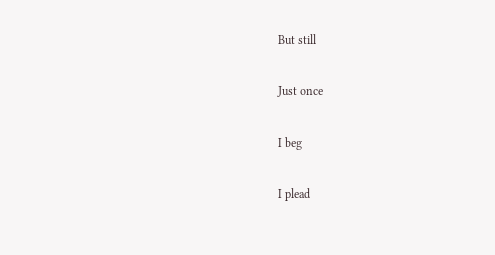But still

Just once

I beg

I plead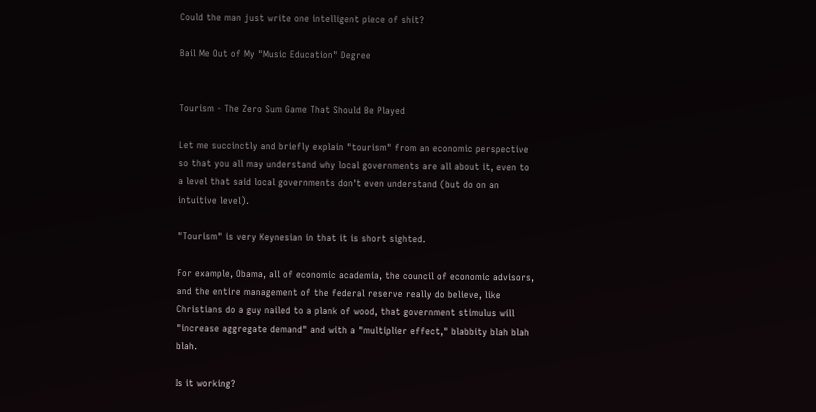Could the man just write one intelligent piece of shit?

Bail Me Out of My "Music Education" Degree


Tourism - The Zero Sum Game That Should Be Played

Let me succinctly and briefly explain "tourism" from an economic perspective so that you all may understand why local governments are all about it, even to a level that said local governments don't even understand (but do on an intuitive level).

"Tourism" is very Keynesian in that it is short sighted.

For example, Obama, all of economic academia, the council of economic advisors, and the entire management of the federal reserve really do believe, like Christians do a guy nailed to a plank of wood, that government stimulus will "increase aggregate demand" and with a "multiplier effect," blabbity blah blah blah.

Is it working?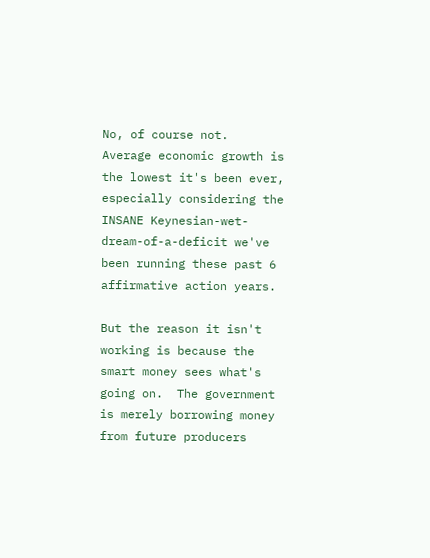No, of course not.  Average economic growth is the lowest it's been ever, especially considering the INSANE Keynesian-wet-dream-of-a-deficit we've been running these past 6 affirmative action years.

But the reason it isn't working is because the smart money sees what's going on.  The government is merely borrowing money from future producers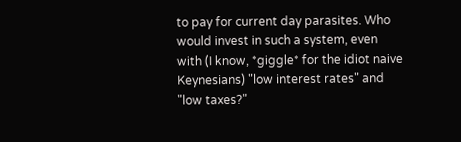to pay for current day parasites. Who would invest in such a system, even with (I know, *giggle* for the idiot naive Keynesians) "low interest rates" and "low taxes?"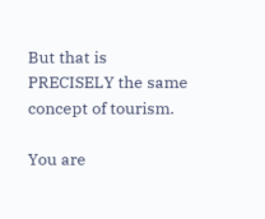But that is PRECISELY the same concept of tourism.

You are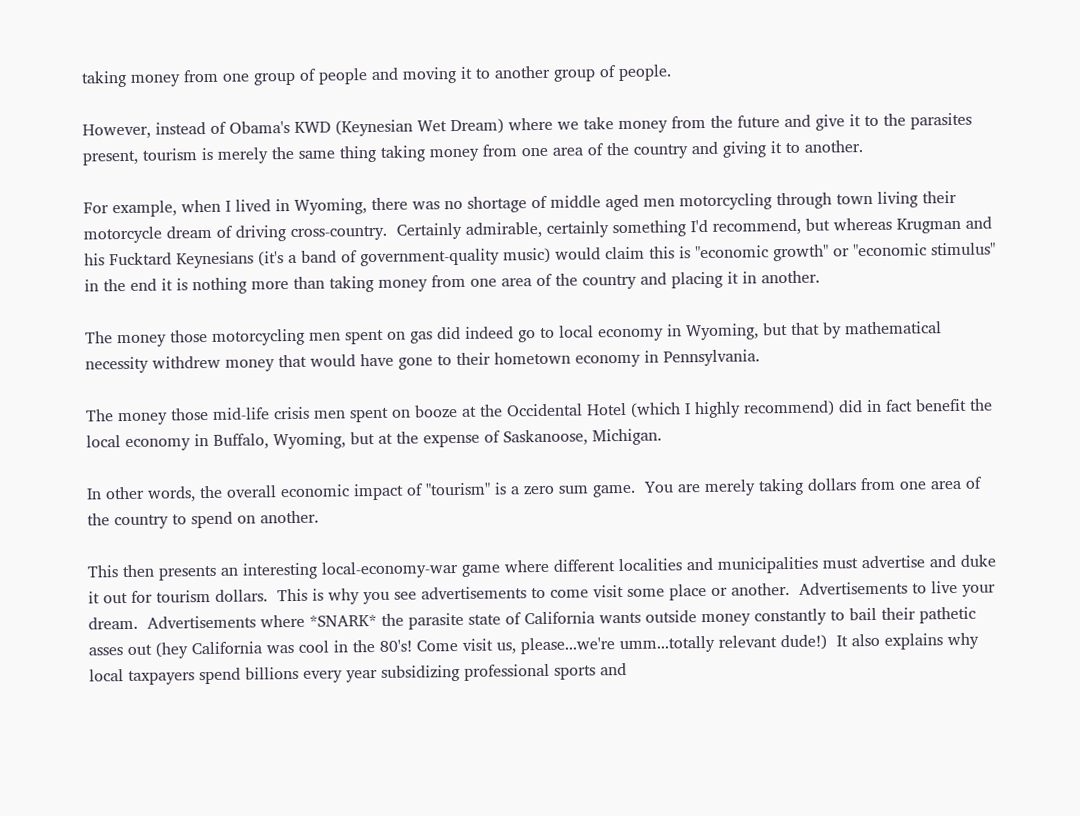taking money from one group of people and moving it to another group of people.

However, instead of Obama's KWD (Keynesian Wet Dream) where we take money from the future and give it to the parasites present, tourism is merely the same thing taking money from one area of the country and giving it to another.

For example, when I lived in Wyoming, there was no shortage of middle aged men motorcycling through town living their motorcycle dream of driving cross-country.  Certainly admirable, certainly something I'd recommend, but whereas Krugman and his Fucktard Keynesians (it's a band of government-quality music) would claim this is "economic growth" or "economic stimulus" in the end it is nothing more than taking money from one area of the country and placing it in another.

The money those motorcycling men spent on gas did indeed go to local economy in Wyoming, but that by mathematical necessity withdrew money that would have gone to their hometown economy in Pennsylvania.

The money those mid-life crisis men spent on booze at the Occidental Hotel (which I highly recommend) did in fact benefit the local economy in Buffalo, Wyoming, but at the expense of Saskanoose, Michigan.

In other words, the overall economic impact of "tourism" is a zero sum game.  You are merely taking dollars from one area of the country to spend on another.

This then presents an interesting local-economy-war game where different localities and municipalities must advertise and duke it out for tourism dollars.  This is why you see advertisements to come visit some place or another.  Advertisements to live your dream.  Advertisements where *SNARK* the parasite state of California wants outside money constantly to bail their pathetic asses out (hey California was cool in the 80's! Come visit us, please...we're umm...totally relevant dude!)  It also explains why local taxpayers spend billions every year subsidizing professional sports and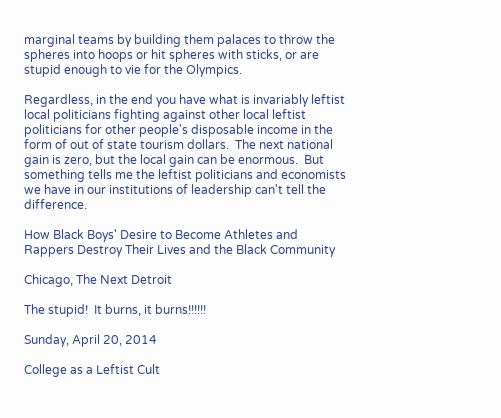marginal teams by building them palaces to throw the spheres into hoops or hit spheres with sticks, or are stupid enough to vie for the Olympics.

Regardless, in the end you have what is invariably leftist local politicians fighting against other local leftist politicians for other people's disposable income in the form of out of state tourism dollars.  The next national gain is zero, but the local gain can be enormous.  But something tells me the leftist politicians and economists we have in our institutions of leadership can't tell the difference.

How Black Boys' Desire to Become Athletes and Rappers Destroy Their Lives and the Black Community

Chicago, The Next Detroit

The stupid!  It burns, it burns!!!!!!

Sunday, April 20, 2014

College as a Leftist Cult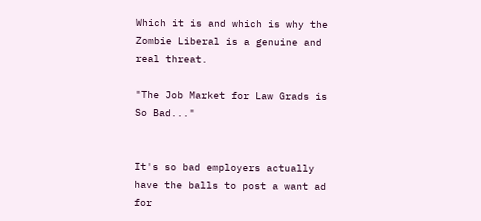Which it is and which is why the Zombie Liberal is a genuine and real threat.

"The Job Market for Law Grads is So Bad..."


It's so bad employers actually have the balls to post a want ad for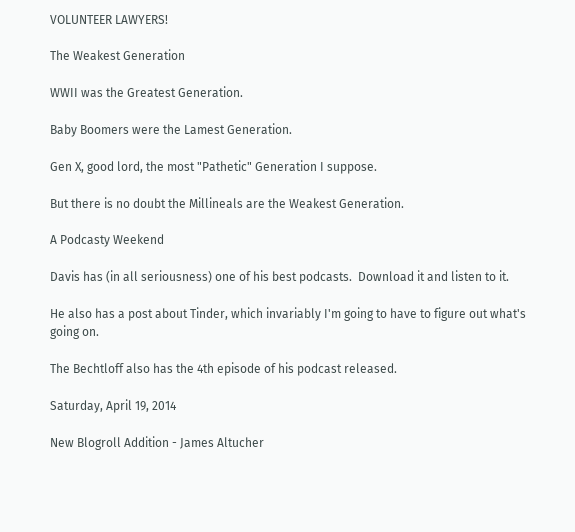VOLUNTEER LAWYERS!

The Weakest Generation

WWII was the Greatest Generation.

Baby Boomers were the Lamest Generation.

Gen X, good lord, the most "Pathetic" Generation I suppose.

But there is no doubt the Millineals are the Weakest Generation.

A Podcasty Weekend

Davis has (in all seriousness) one of his best podcasts.  Download it and listen to it.

He also has a post about Tinder, which invariably I'm going to have to figure out what's going on.

The Bechtloff also has the 4th episode of his podcast released.

Saturday, April 19, 2014

New Blogroll Addition - James Altucher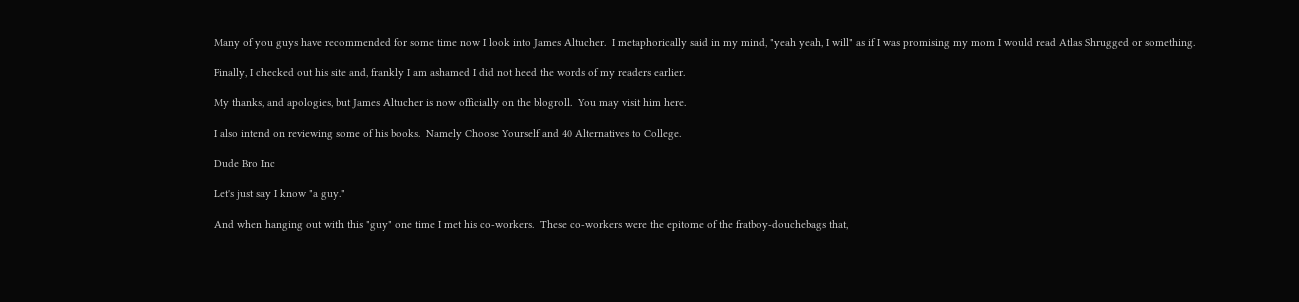Many of you guys have recommended for some time now I look into James Altucher.  I metaphorically said in my mind, "yeah yeah, I will" as if I was promising my mom I would read Atlas Shrugged or something.

Finally, I checked out his site and, frankly I am ashamed I did not heed the words of my readers earlier.

My thanks, and apologies, but James Altucher is now officially on the blogroll.  You may visit him here.

I also intend on reviewing some of his books.  Namely Choose Yourself and 40 Alternatives to College.

Dude Bro Inc

Let's just say I know "a guy."

And when hanging out with this "guy" one time I met his co-workers.  These co-workers were the epitome of the fratboy-douchebags that,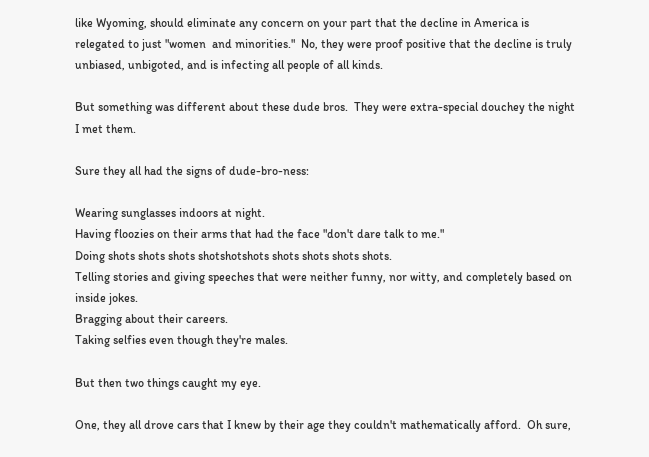like Wyoming, should eliminate any concern on your part that the decline in America is relegated to just "women  and minorities."  No, they were proof positive that the decline is truly unbiased, unbigoted, and is infecting all people of all kinds.

But something was different about these dude bros.  They were extra-special douchey the night I met them.

Sure they all had the signs of dude-bro-ness:

Wearing sunglasses indoors at night.
Having floozies on their arms that had the face "don't dare talk to me."
Doing shots shots shots shotshotshots shots shots shots shots.
Telling stories and giving speeches that were neither funny, nor witty, and completely based on inside jokes.
Bragging about their careers.
Taking selfies even though they're males.

But then two things caught my eye.

One, they all drove cars that I knew by their age they couldn't mathematically afford.  Oh sure,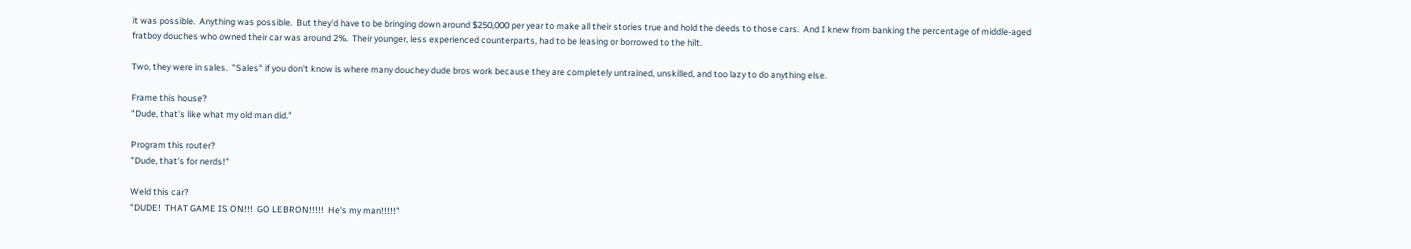it was possible.  Anything was possible.  But they'd have to be bringing down around $250,000 per year to make all their stories true and hold the deeds to those cars.  And I knew from banking the percentage of middle-aged fratboy douches who owned their car was around 2%.  Their younger, less experienced counterparts, had to be leasing or borrowed to the hilt.

Two, they were in sales.  "Sales" if you don't know is where many douchey dude bros work because they are completely untrained, unskilled, and too lazy to do anything else.

Frame this house?
"Dude, that's like what my old man did."

Program this router?
"Dude, that's for nerds!"

Weld this car?
"DUDE!  THAT GAME IS ON!!!  GO LEBRON!!!!!  He's my man!!!!!"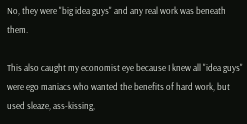No, they were "big idea guys" and any real work was beneath them.

This also caught my economist eye because I knew all "idea guys" were ego maniacs who wanted the benefits of hard work, but used sleaze, ass-kissing,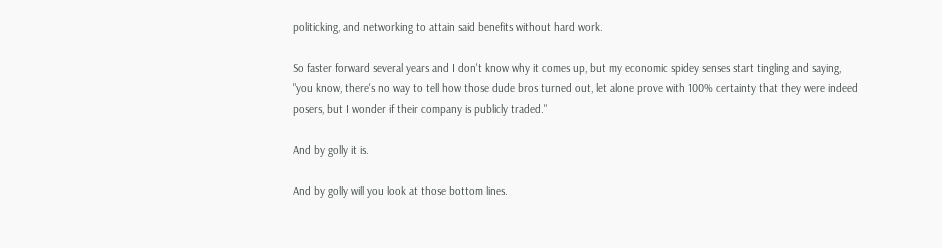politicking, and networking to attain said benefits without hard work.

So faster forward several years and I don't know why it comes up, but my economic spidey senses start tingling and saying, "you know, there's no way to tell how those dude bros turned out, let alone prove with 100% certainty that they were indeed posers, but I wonder if their company is publicly traded."

And by golly it is.

And by golly will you look at those bottom lines.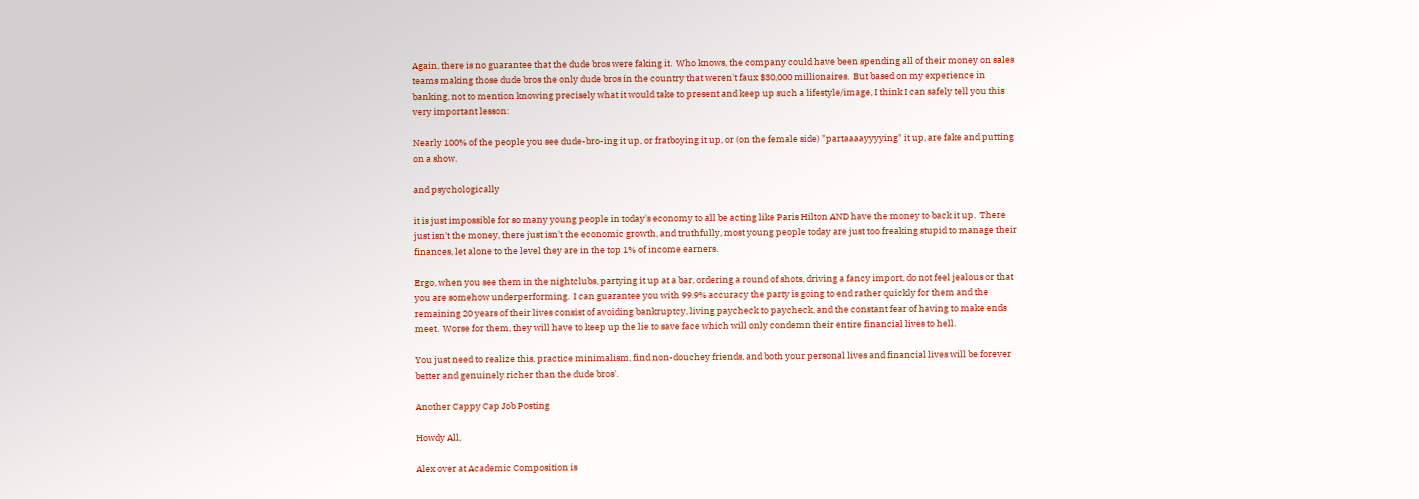Again, there is no guarantee that the dude bros were faking it.  Who knows, the company could have been spending all of their money on sales teams making those dude bros the only dude bros in the country that weren't faux $30,000 millionaires.  But based on my experience in banking, not to mention knowing precisely what it would take to present and keep up such a lifestyle/image, I think I can safely tell you this very important lesson:

Nearly 100% of the people you see dude-bro-ing it up, or fratboying it up, or (on the female side) "partaaaayyyying" it up, are fake and putting on a show.

and psychologically

it is just impossible for so many young people in today's economy to all be acting like Paris Hilton AND have the money to back it up.  There just isn't the money, there just isn't the economic growth, and truthfully, most young people today are just too freaking stupid to manage their finances, let alone to the level they are in the top 1% of income earners.

Ergo, when you see them in the nightclubs, partying it up at a bar, ordering a round of shots, driving a fancy import, do not feel jealous or that you are somehow underperforming.  I can guarantee you with 99.9% accuracy the party is going to end rather quickly for them and the remaining 20 years of their lives consist of avoiding bankruptcy, living paycheck to paycheck, and the constant fear of having to make ends meet.  Worse for them, they will have to keep up the lie to save face which will only condemn their entire financial lives to hell.

You just need to realize this, practice minimalism, find non-douchey friends, and both your personal lives and financial lives will be forever better and genuinely richer than the dude bros'.

Another Cappy Cap Job Posting

Howdy All,

Alex over at Academic Composition is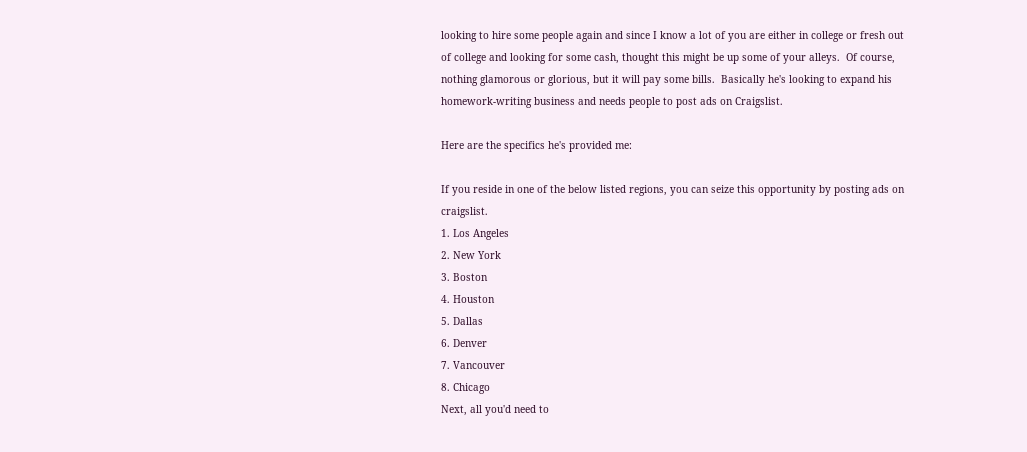looking to hire some people again and since I know a lot of you are either in college or fresh out of college and looking for some cash, thought this might be up some of your alleys.  Of course, nothing glamorous or glorious, but it will pay some bills.  Basically he's looking to expand his homework-writing business and needs people to post ads on Craigslist.

Here are the specifics he's provided me:

If you reside in one of the below listed regions, you can seize this opportunity by posting ads on craigslist.
1. Los Angeles
2. New York
3. Boston
4. Houston
5. Dallas
6. Denver
7. Vancouver
8. Chicago
Next, all you'd need to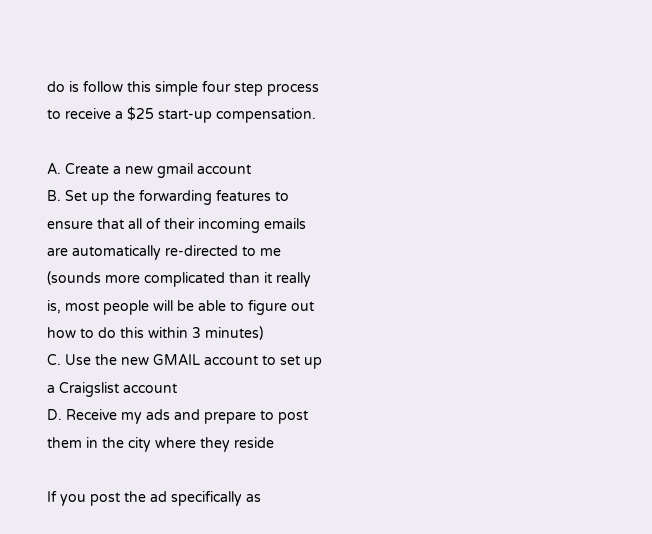do is follow this simple four step process to receive a $25 start-up compensation.

A. Create a new gmail account
B. Set up the forwarding features to ensure that all of their incoming emails are automatically re-directed to me (sounds more complicated than it really is, most people will be able to figure out how to do this within 3 minutes)
C. Use the new GMAIL account to set up a Craigslist account
D. Receive my ads and prepare to post them in the city where they reside

If you post the ad specifically as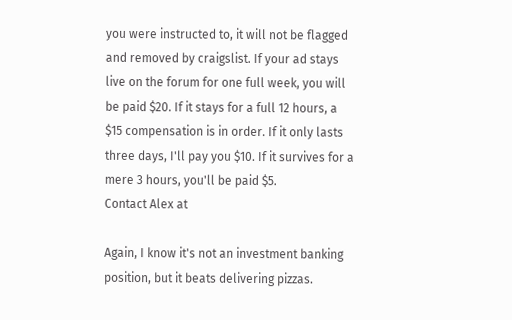you were instructed to, it will not be flagged and removed by craigslist. If your ad stays live on the forum for one full week, you will be paid $20. If it stays for a full 12 hours, a $15 compensation is in order. If it only lasts three days, I'll pay you $10. If it survives for a mere 3 hours, you'll be paid $5.
Contact Alex at

Again, I know it's not an investment banking position, but it beats delivering pizzas.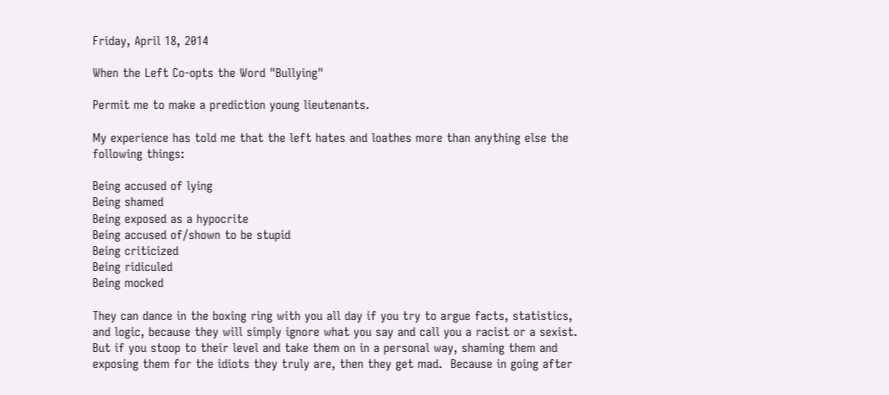Friday, April 18, 2014

When the Left Co-opts the Word "Bullying"

Permit me to make a prediction young lieutenants.

My experience has told me that the left hates and loathes more than anything else the following things:

Being accused of lying
Being shamed
Being exposed as a hypocrite
Being accused of/shown to be stupid
Being criticized
Being ridiculed
Being mocked

They can dance in the boxing ring with you all day if you try to argue facts, statistics, and logic, because they will simply ignore what you say and call you a racist or a sexist.  But if you stoop to their level and take them on in a personal way, shaming them and exposing them for the idiots they truly are, then they get mad.  Because in going after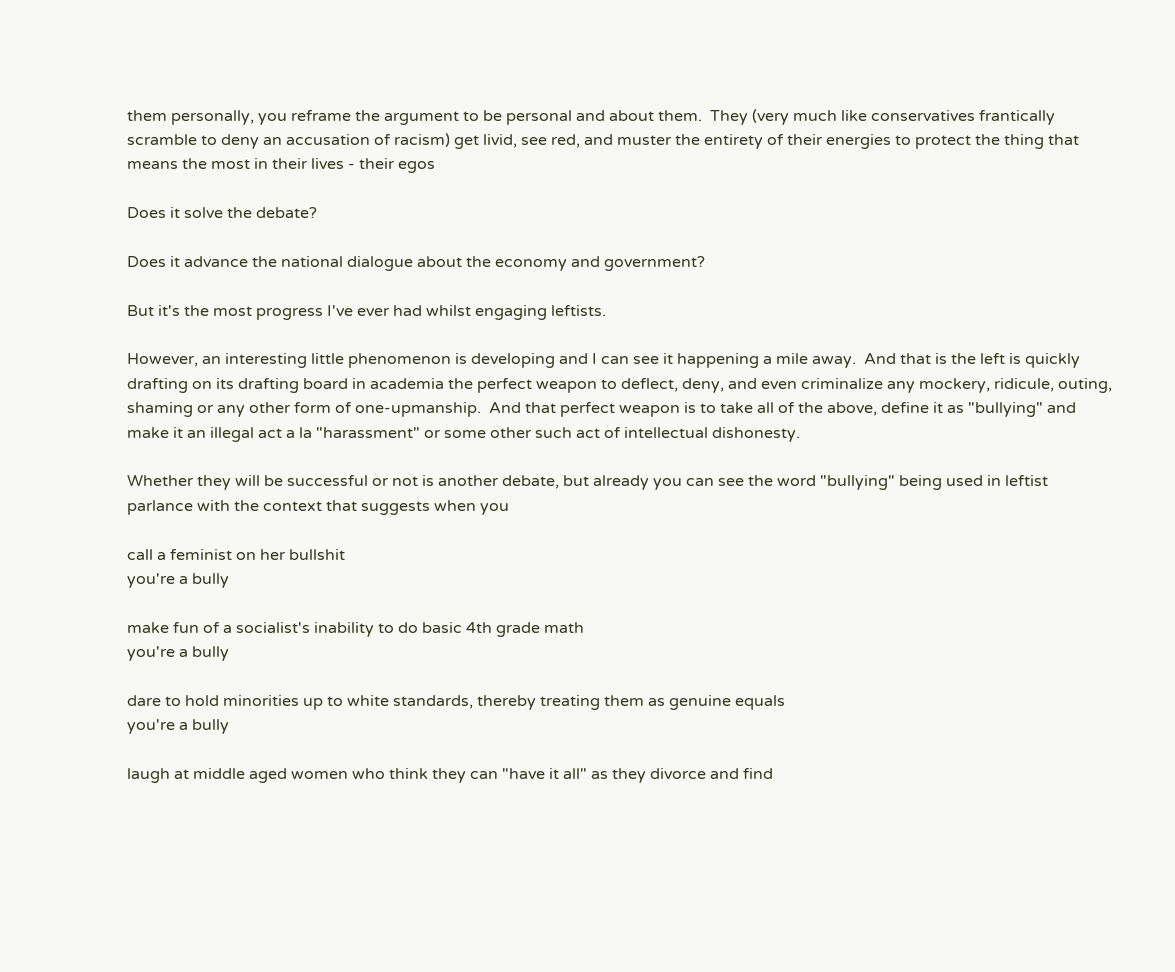them personally, you reframe the argument to be personal and about them.  They (very much like conservatives frantically scramble to deny an accusation of racism) get livid, see red, and muster the entirety of their energies to protect the thing that means the most in their lives - their egos

Does it solve the debate?

Does it advance the national dialogue about the economy and government?

But it's the most progress I've ever had whilst engaging leftists.

However, an interesting little phenomenon is developing and I can see it happening a mile away.  And that is the left is quickly drafting on its drafting board in academia the perfect weapon to deflect, deny, and even criminalize any mockery, ridicule, outing, shaming or any other form of one-upmanship.  And that perfect weapon is to take all of the above, define it as "bullying" and make it an illegal act a la "harassment" or some other such act of intellectual dishonesty.

Whether they will be successful or not is another debate, but already you can see the word "bullying" being used in leftist parlance with the context that suggests when you

call a feminist on her bullshit
you're a bully

make fun of a socialist's inability to do basic 4th grade math
you're a bully

dare to hold minorities up to white standards, thereby treating them as genuine equals
you're a bully

laugh at middle aged women who think they can "have it all" as they divorce and find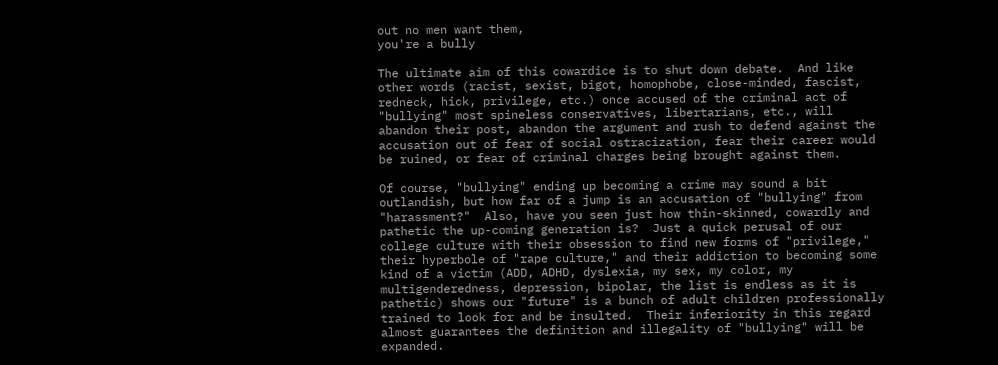out no men want them,
you're a bully

The ultimate aim of this cowardice is to shut down debate.  And like other words (racist, sexist, bigot, homophobe, close-minded, fascist, redneck, hick, privilege, etc.) once accused of the criminal act of "bullying" most spineless conservatives, libertarians, etc., will abandon their post, abandon the argument and rush to defend against the accusation out of fear of social ostracization, fear their career would be ruined, or fear of criminal charges being brought against them.

Of course, "bullying" ending up becoming a crime may sound a bit outlandish, but how far of a jump is an accusation of "bullying" from "harassment?"  Also, have you seen just how thin-skinned, cowardly and pathetic the up-coming generation is?  Just a quick perusal of our college culture with their obsession to find new forms of "privilege," their hyperbole of "rape culture," and their addiction to becoming some kind of a victim (ADD, ADHD, dyslexia, my sex, my color, my multigenderedness, depression, bipolar, the list is endless as it is pathetic) shows our "future" is a bunch of adult children professionally trained to look for and be insulted.  Their inferiority in this regard almost guarantees the definition and illegality of "bullying" will be expanded.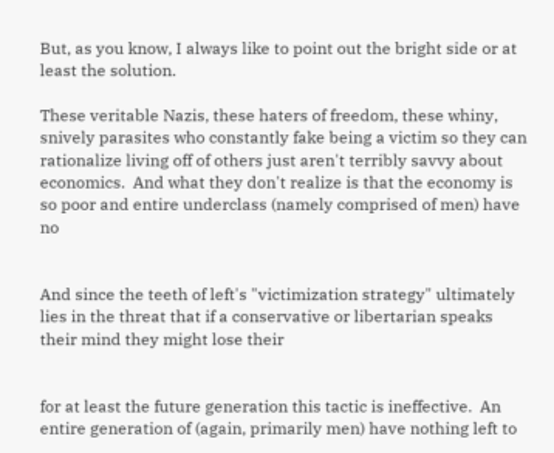But, as you know, I always like to point out the bright side or at least the solution.

These veritable Nazis, these haters of freedom, these whiny, snively parasites who constantly fake being a victim so they can rationalize living off of others just aren't terribly savvy about economics.  And what they don't realize is that the economy is so poor and entire underclass (namely comprised of men) have no


And since the teeth of left's "victimization strategy" ultimately lies in the threat that if a conservative or libertarian speaks their mind they might lose their


for at least the future generation this tactic is ineffective.  An entire generation of (again, primarily men) have nothing left to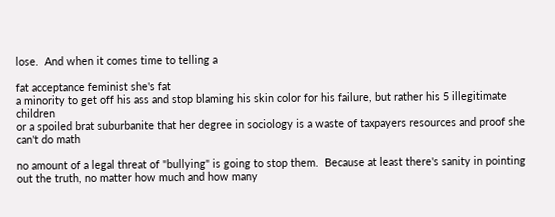lose.  And when it comes time to telling a

fat acceptance feminist she's fat
a minority to get off his ass and stop blaming his skin color for his failure, but rather his 5 illegitimate children
or a spoiled brat suburbanite that her degree in sociology is a waste of taxpayers resources and proof she can't do math

no amount of a legal threat of "bullying" is going to stop them.  Because at least there's sanity in pointing out the truth, no matter how much and how many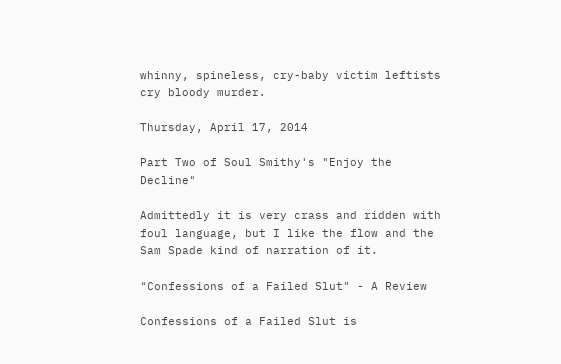whinny, spineless, cry-baby victim leftists cry bloody murder.

Thursday, April 17, 2014

Part Two of Soul Smithy's "Enjoy the Decline"

Admittedly it is very crass and ridden with foul language, but I like the flow and the Sam Spade kind of narration of it.

"Confessions of a Failed Slut" - A Review

Confessions of a Failed Slut is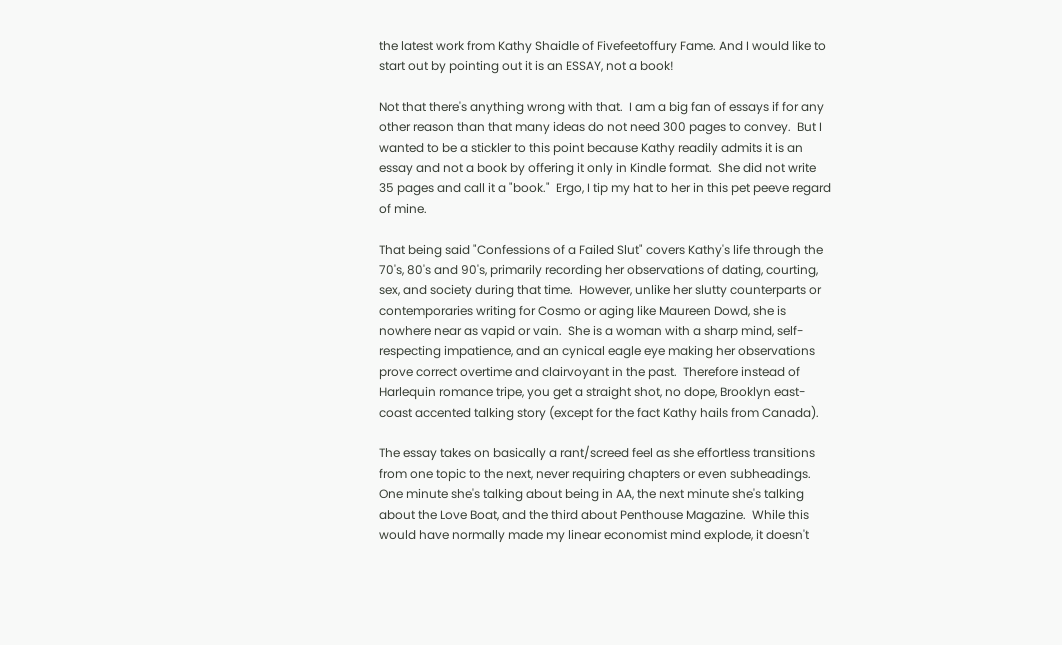the latest work from Kathy Shaidle of Fivefeetoffury Fame. And I would like to start out by pointing out it is an ESSAY, not a book!

Not that there's anything wrong with that.  I am a big fan of essays if for any other reason than that many ideas do not need 300 pages to convey.  But I wanted to be a stickler to this point because Kathy readily admits it is an essay and not a book by offering it only in Kindle format.  She did not write 35 pages and call it a "book."  Ergo, I tip my hat to her in this pet peeve regard of mine.

That being said "Confessions of a Failed Slut" covers Kathy's life through the 70's, 80's and 90's, primarily recording her observations of dating, courting, sex, and society during that time.  However, unlike her slutty counterparts or contemporaries writing for Cosmo or aging like Maureen Dowd, she is nowhere near as vapid or vain.  She is a woman with a sharp mind, self-respecting impatience, and an cynical eagle eye making her observations prove correct overtime and clairvoyant in the past.  Therefore instead of Harlequin romance tripe, you get a straight shot, no dope, Brooklyn east-coast accented talking story (except for the fact Kathy hails from Canada).

The essay takes on basically a rant/screed feel as she effortless transitions from one topic to the next, never requiring chapters or even subheadings.  One minute she's talking about being in AA, the next minute she's talking about the Love Boat, and the third about Penthouse Magazine.  While this would have normally made my linear economist mind explode, it doesn't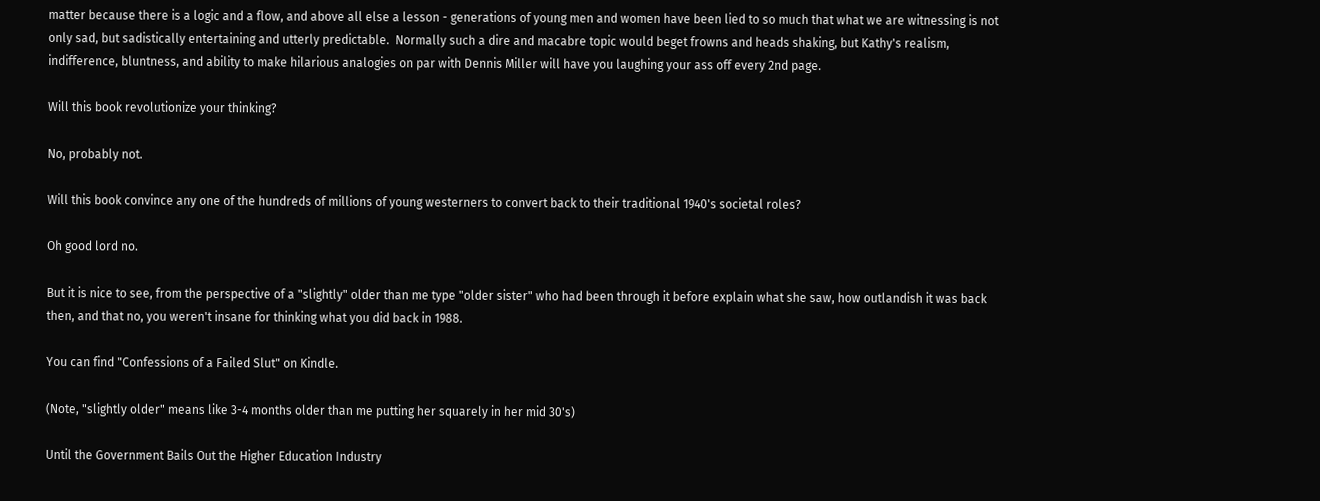matter because there is a logic and a flow, and above all else a lesson - generations of young men and women have been lied to so much that what we are witnessing is not only sad, but sadistically entertaining and utterly predictable.  Normally such a dire and macabre topic would beget frowns and heads shaking, but Kathy's realism, indifference, bluntness, and ability to make hilarious analogies on par with Dennis Miller will have you laughing your ass off every 2nd page.

Will this book revolutionize your thinking?

No, probably not.

Will this book convince any one of the hundreds of millions of young westerners to convert back to their traditional 1940's societal roles?

Oh good lord no.

But it is nice to see, from the perspective of a "slightly" older than me type "older sister" who had been through it before explain what she saw, how outlandish it was back then, and that no, you weren't insane for thinking what you did back in 1988.

You can find "Confessions of a Failed Slut" on Kindle.

(Note, "slightly older" means like 3-4 months older than me putting her squarely in her mid 30's)

Until the Government Bails Out the Higher Education Industry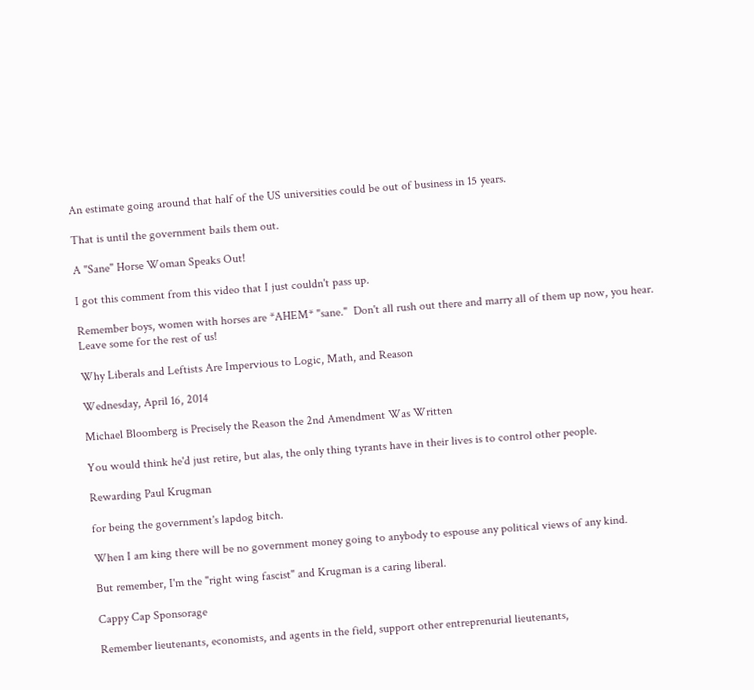An estimate going around that half of the US universities could be out of business in 15 years.

That is until the government bails them out.

A "Sane" Horse Woman Speaks Out!

I got this comment from this video that I just couldn't pass up.

Remember boys, women with horses are *AHEM* "sane."  Don't all rush out there and marry all of them up now, you hear.  Leave some for the rest of us!

Why Liberals and Leftists Are Impervious to Logic, Math, and Reason

Wednesday, April 16, 2014

Michael Bloomberg is Precisely the Reason the 2nd Amendment Was Written

You would think he'd just retire, but alas, the only thing tyrants have in their lives is to control other people.

Rewarding Paul Krugman

for being the government's lapdog bitch.

When I am king there will be no government money going to anybody to espouse any political views of any kind.

But remember, I'm the "right wing fascist" and Krugman is a caring liberal.

Cappy Cap Sponsorage

Remember lieutenants, economists, and agents in the field, support other entreprenurial lieutenants,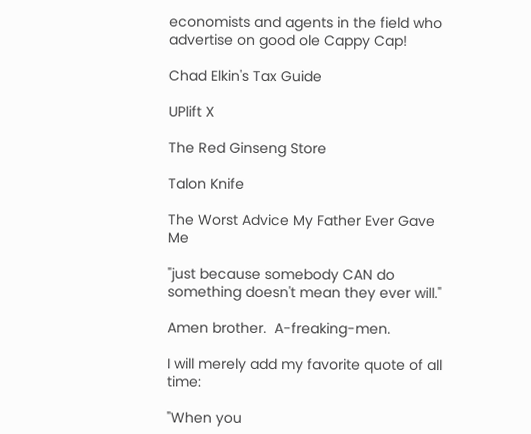economists and agents in the field who advertise on good ole Cappy Cap!

Chad Elkin's Tax Guide

UPlift X

The Red Ginseng Store

Talon Knife

The Worst Advice My Father Ever Gave Me

"just because somebody CAN do something doesn't mean they ever will."

Amen brother.  A-freaking-men.

I will merely add my favorite quote of all time:

"When you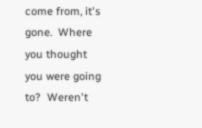come from, it's gone.  Where you thought you were going to?  Weren't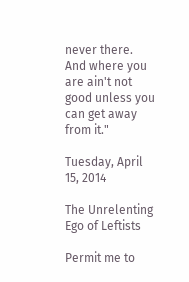never there.  And where you are ain't not good unless you can get away from it."

Tuesday, April 15, 2014

The Unrelenting Ego of Leftists

Permit me to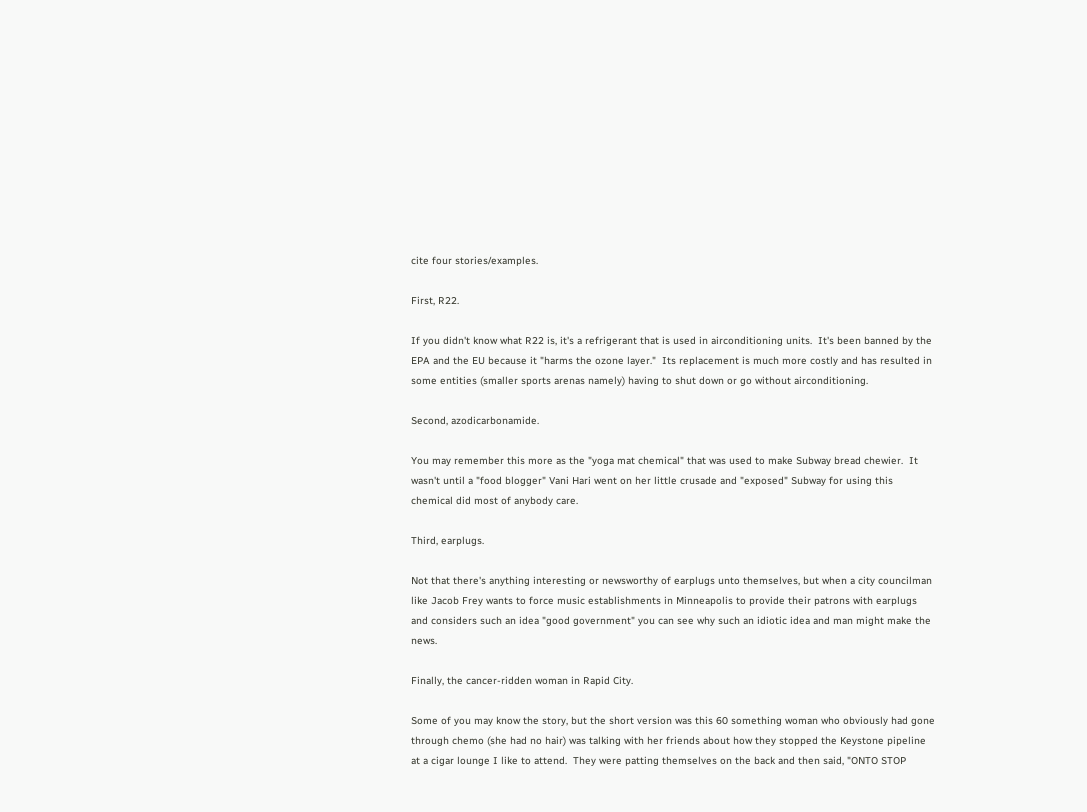cite four stories/examples.

First, R22.

If you didn't know what R22 is, it's a refrigerant that is used in airconditioning units.  It's been banned by the EPA and the EU because it "harms the ozone layer."  Its replacement is much more costly and has resulted in some entities (smaller sports arenas namely) having to shut down or go without airconditioning.

Second, azodicarbonamide.

You may remember this more as the "yoga mat chemical" that was used to make Subway bread chewier.  It wasn't until a "food blogger" Vani Hari went on her little crusade and "exposed" Subway for using this chemical did most of anybody care.

Third, earplugs.

Not that there's anything interesting or newsworthy of earplugs unto themselves, but when a city councilman like Jacob Frey wants to force music establishments in Minneapolis to provide their patrons with earplugs and considers such an idea "good government" you can see why such an idiotic idea and man might make the news.

Finally, the cancer-ridden woman in Rapid City.

Some of you may know the story, but the short version was this 60 something woman who obviously had gone through chemo (she had no hair) was talking with her friends about how they stopped the Keystone pipeline at a cigar lounge I like to attend.  They were patting themselves on the back and then said, "ONTO STOP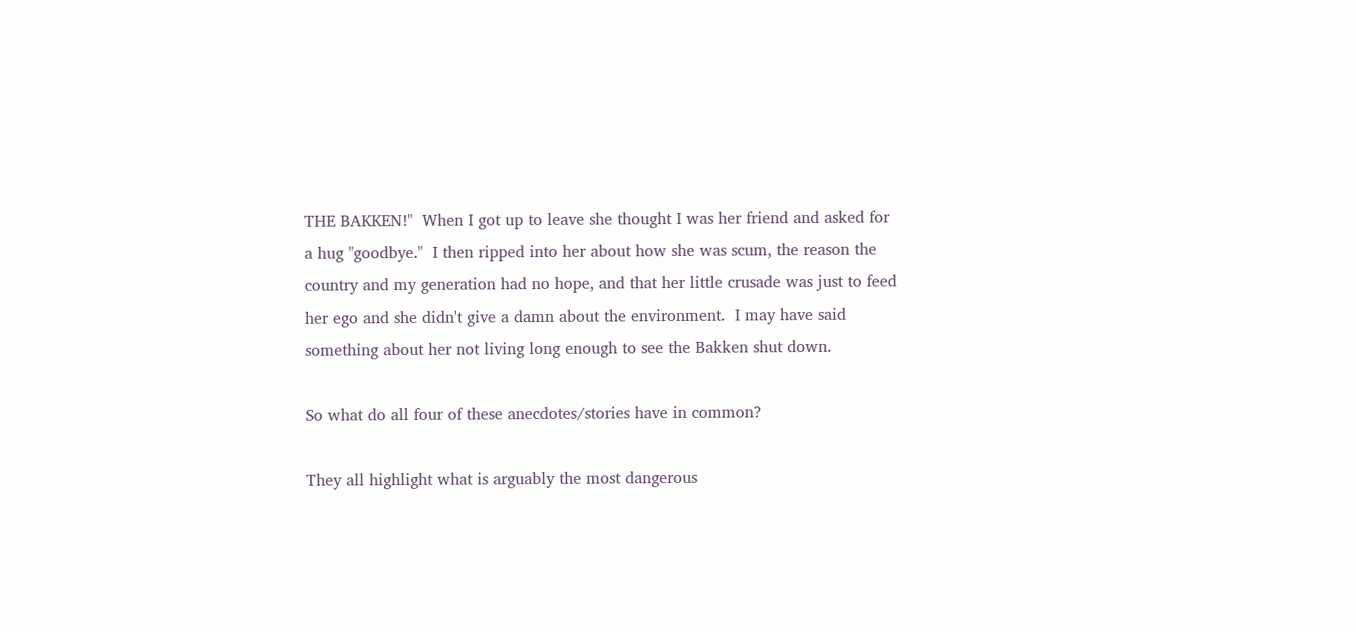THE BAKKEN!"  When I got up to leave she thought I was her friend and asked for a hug "goodbye."  I then ripped into her about how she was scum, the reason the country and my generation had no hope, and that her little crusade was just to feed her ego and she didn't give a damn about the environment.  I may have said something about her not living long enough to see the Bakken shut down.

So what do all four of these anecdotes/stories have in common?

They all highlight what is arguably the most dangerous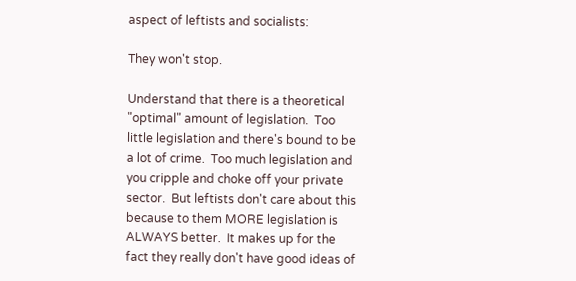aspect of leftists and socialists:

They won't stop.

Understand that there is a theoretical "optimal" amount of legislation.  Too little legislation and there's bound to be a lot of crime.  Too much legislation and you cripple and choke off your private sector.  But leftists don't care about this because to them MORE legislation is ALWAYS better.  It makes up for the fact they really don't have good ideas of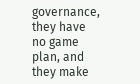governance, they have no game plan, and they make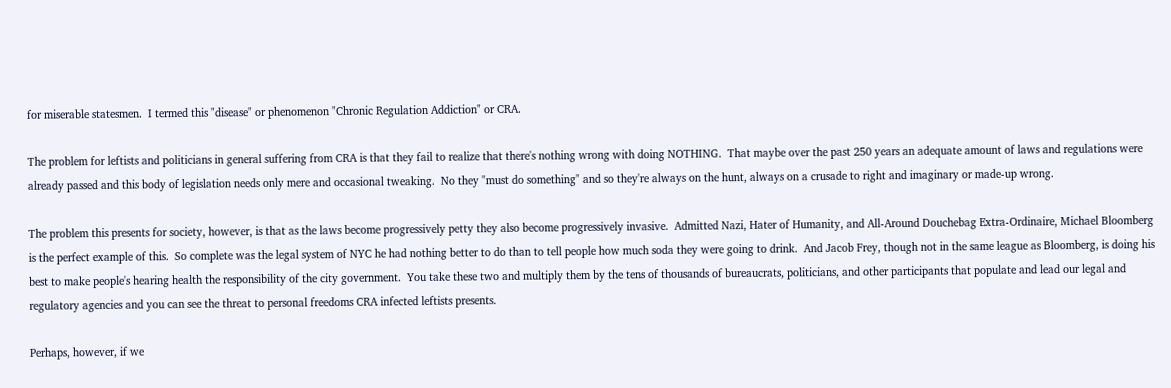for miserable statesmen.  I termed this "disease" or phenomenon "Chronic Regulation Addiction" or CRA.

The problem for leftists and politicians in general suffering from CRA is that they fail to realize that there's nothing wrong with doing NOTHING.  That maybe over the past 250 years an adequate amount of laws and regulations were already passed and this body of legislation needs only mere and occasional tweaking.  No they "must do something" and so they're always on the hunt, always on a crusade to right and imaginary or made-up wrong.

The problem this presents for society, however, is that as the laws become progressively petty they also become progressively invasive.  Admitted Nazi, Hater of Humanity, and All-Around Douchebag Extra-Ordinaire, Michael Bloomberg is the perfect example of this.  So complete was the legal system of NYC he had nothing better to do than to tell people how much soda they were going to drink.  And Jacob Frey, though not in the same league as Bloomberg, is doing his best to make people's hearing health the responsibility of the city government.  You take these two and multiply them by the tens of thousands of bureaucrats, politicians, and other participants that populate and lead our legal and regulatory agencies and you can see the threat to personal freedoms CRA infected leftists presents.

Perhaps, however, if we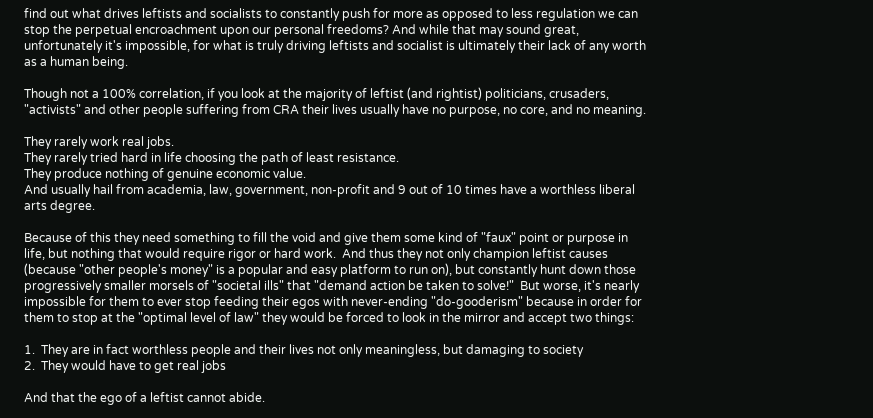find out what drives leftists and socialists to constantly push for more as opposed to less regulation we can stop the perpetual encroachment upon our personal freedoms? And while that may sound great, unfortunately it's impossible, for what is truly driving leftists and socialist is ultimately their lack of any worth as a human being.

Though not a 100% correlation, if you look at the majority of leftist (and rightist) politicians, crusaders, "activists" and other people suffering from CRA their lives usually have no purpose, no core, and no meaning.

They rarely work real jobs.
They rarely tried hard in life choosing the path of least resistance.
They produce nothing of genuine economic value.
And usually hail from academia, law, government, non-profit and 9 out of 10 times have a worthless liberal arts degree.

Because of this they need something to fill the void and give them some kind of "faux" point or purpose in life, but nothing that would require rigor or hard work.  And thus they not only champion leftist causes (because "other people's money" is a popular and easy platform to run on), but constantly hunt down those progressively smaller morsels of "societal ills" that "demand action be taken to solve!"  But worse, it's nearly impossible for them to ever stop feeding their egos with never-ending "do-gooderism" because in order for them to stop at the "optimal level of law" they would be forced to look in the mirror and accept two things:

1.  They are in fact worthless people and their lives not only meaningless, but damaging to society
2.  They would have to get real jobs

And that the ego of a leftist cannot abide.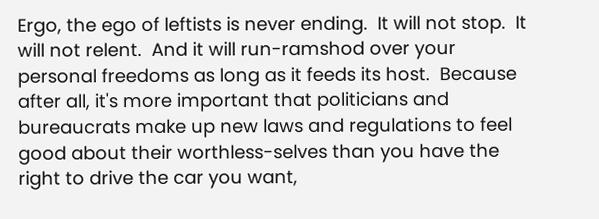Ergo, the ego of leftists is never ending.  It will not stop.  It will not relent.  And it will run-ramshod over your personal freedoms as long as it feeds its host.  Because after all, it's more important that politicians and bureaucrats make up new laws and regulations to feel good about their worthless-selves than you have the right to drive the car you want,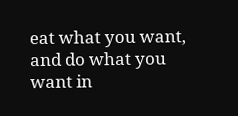eat what you want, and do what you want in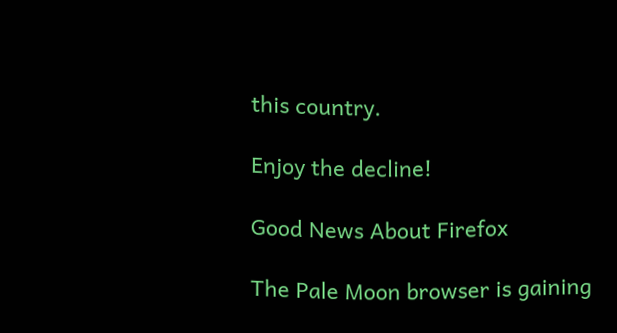this country.

Enjoy the decline!

Good News About Firefox

The Pale Moon browser is gaining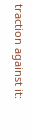traction against it: